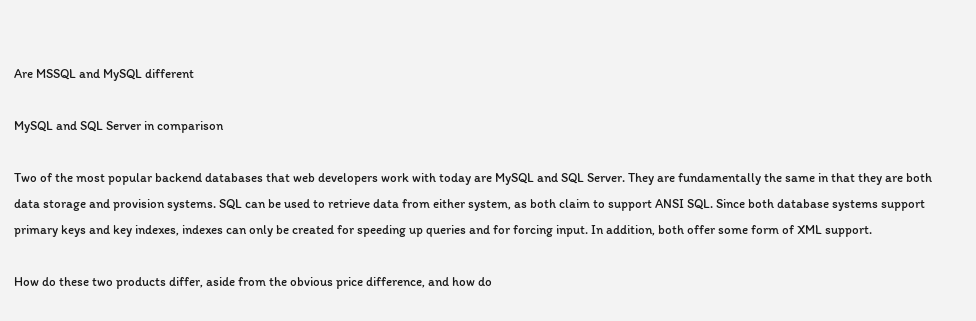Are MSSQL and MySQL different

MySQL and SQL Server in comparison

Two of the most popular backend databases that web developers work with today are MySQL and SQL Server. They are fundamentally the same in that they are both data storage and provision systems. SQL can be used to retrieve data from either system, as both claim to support ANSI SQL. Since both database systems support primary keys and key indexes, indexes can only be created for speeding up queries and for forcing input. In addition, both offer some form of XML support.

How do these two products differ, aside from the obvious price difference, and how do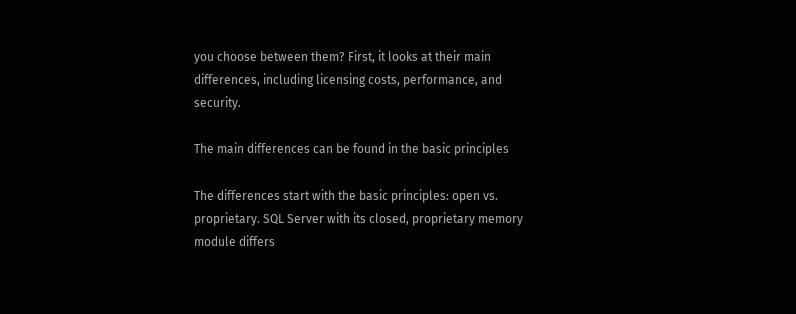you choose between them? First, it looks at their main differences, including licensing costs, performance, and security.

The main differences can be found in the basic principles

The differences start with the basic principles: open vs. proprietary. SQL Server with its closed, proprietary memory module differs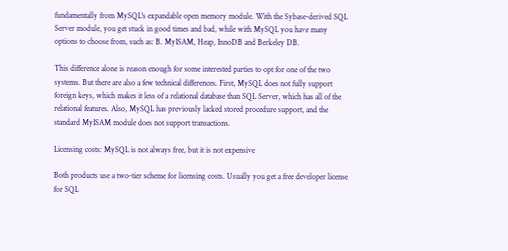fundamentally from MySQL's expandable open memory module. With the Sybase-derived SQL Server module, you get stuck in good times and bad, while with MySQL you have many options to choose from, such as: B. MyISAM, Heap, InnoDB and Berkeley DB.

This difference alone is reason enough for some interested parties to opt for one of the two systems. But there are also a few technical differences. First, MySQL does not fully support foreign keys, which makes it less of a relational database than SQL Server, which has all of the relational features. Also, MySQL has previously lacked stored procedure support, and the standard MyISAM module does not support transactions.

Licensing costs: MySQL is not always free, but it is not expensive

Both products use a two-tier scheme for licensing costs. Usually you get a free developer license for SQL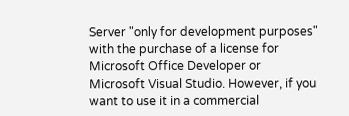Server "only for development purposes" with the purchase of a license for Microsoft Office Developer or Microsoft Visual Studio. However, if you want to use it in a commercial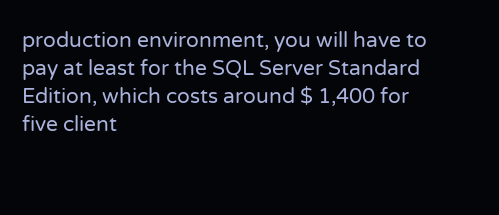production environment, you will have to pay at least for the SQL Server Standard Edition, which costs around $ 1,400 for five client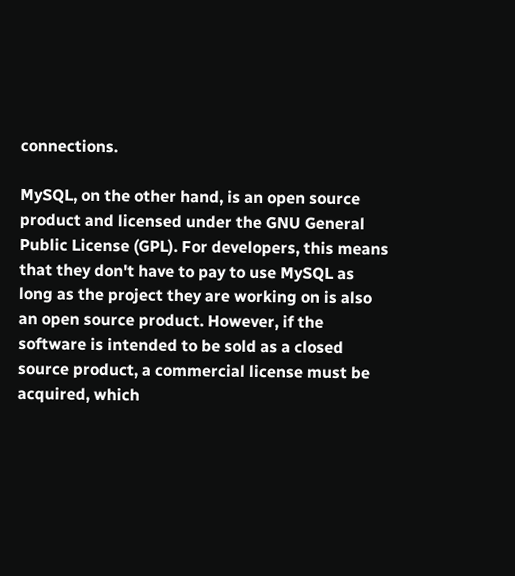connections.

MySQL, on the other hand, is an open source product and licensed under the GNU General Public License (GPL). For developers, this means that they don't have to pay to use MySQL as long as the project they are working on is also an open source product. However, if the software is intended to be sold as a closed source product, a commercial license must be acquired, which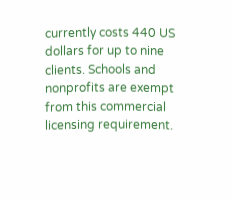currently costs 440 US dollars for up to nine clients. Schools and nonprofits are exempt from this commercial licensing requirement.